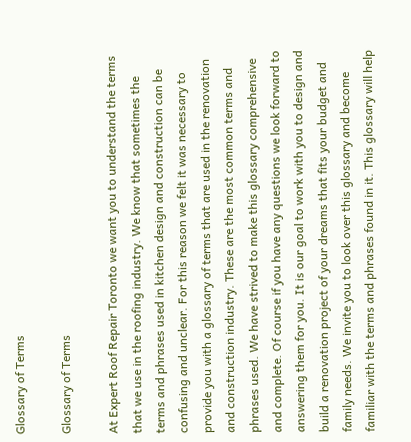Glossary of Terms

Glossary of Terms

At Expert Roof Repair Toronto we want you to understand the terms that we use in the roofing industry. We know that sometimes the terms and phrases used in kitchen design and construction can be confusing and unclear. For this reason we felt it was necessary to provide you with a glossary of terms that are used in the renovation and construction industry. These are the most common terms and phrases used. We have strived to make this glossary comprehensive and complete. Of course if you have any questions we look forward to answering them for you. It is our goal to work with you to design and build a renovation project of your dreams that fits your budget and family needs. We invite you to look over this glossary and become familiar with the terms and phrases found in it. This glossary will help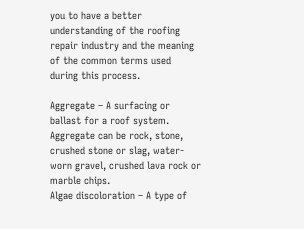you to have a better understanding of the roofing repair industry and the meaning of the common terms used during this process.

Aggregate – A surfacing or ballast for a roof system. Aggregate can be rock, stone, crushed stone or slag, water-worn gravel, crushed lava rock or marble chips.
Algae discoloration – A type of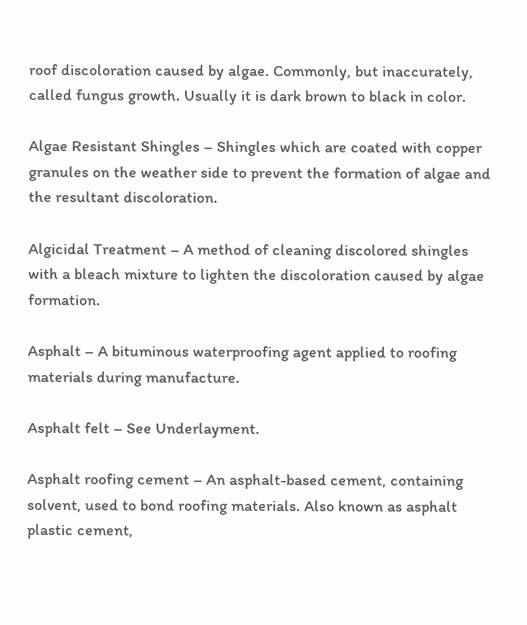roof discoloration caused by algae. Commonly, but inaccurately, called fungus growth. Usually it is dark brown to black in color.

Algae Resistant Shingles – Shingles which are coated with copper granules on the weather side to prevent the formation of algae and the resultant discoloration.

Algicidal Treatment – A method of cleaning discolored shingles with a bleach mixture to lighten the discoloration caused by algae formation.

Asphalt – A bituminous waterproofing agent applied to roofing materials during manufacture.

Asphalt felt – See Underlayment.

Asphalt roofing cement – An asphalt-based cement, containing solvent, used to bond roofing materials. Also known as asphalt plastic cement,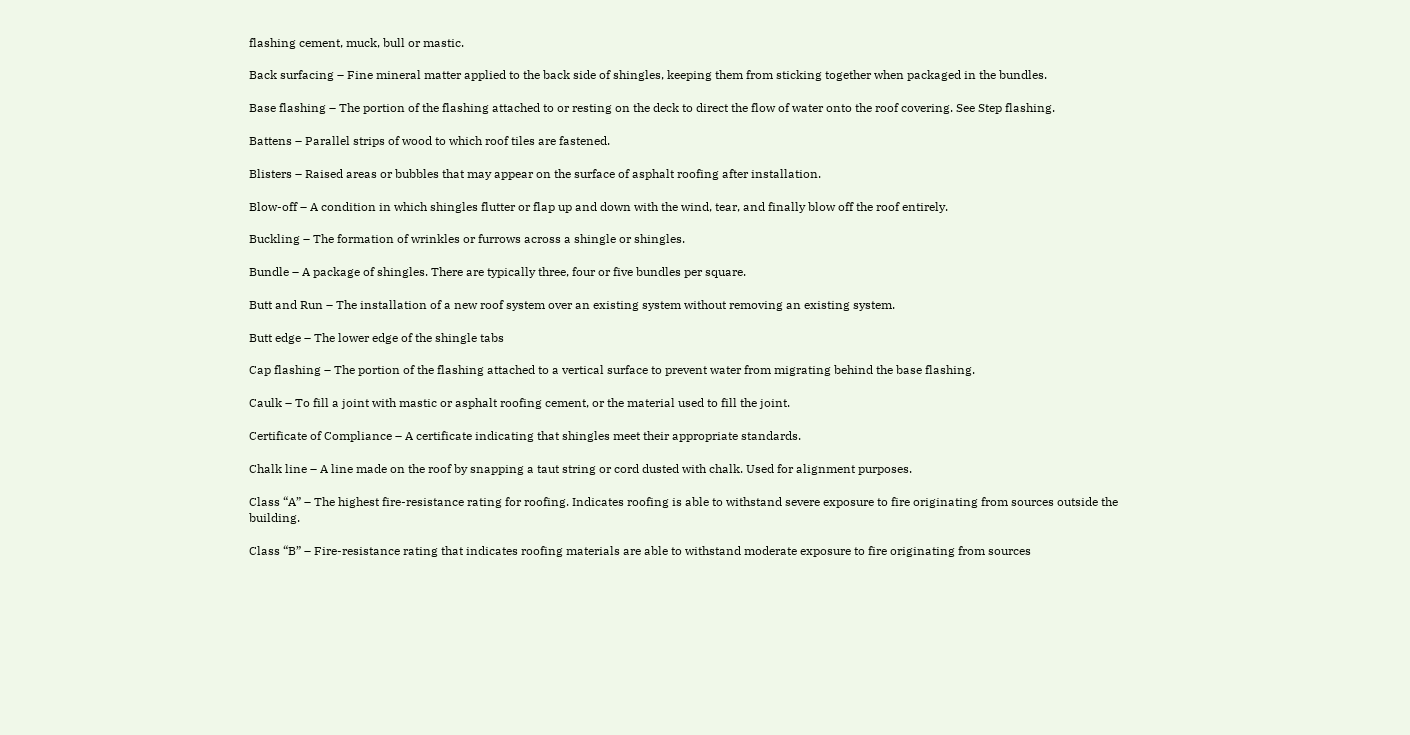flashing cement, muck, bull or mastic.

Back surfacing – Fine mineral matter applied to the back side of shingles, keeping them from sticking together when packaged in the bundles.

Base flashing – The portion of the flashing attached to or resting on the deck to direct the flow of water onto the roof covering. See Step flashing.

Battens – Parallel strips of wood to which roof tiles are fastened.

Blisters – Raised areas or bubbles that may appear on the surface of asphalt roofing after installation.

Blow-off – A condition in which shingles flutter or flap up and down with the wind, tear, and finally blow off the roof entirely.

Buckling – The formation of wrinkles or furrows across a shingle or shingles.

Bundle – A package of shingles. There are typically three, four or five bundles per square.

Butt and Run – The installation of a new roof system over an existing system without removing an existing system.

Butt edge – The lower edge of the shingle tabs

Cap flashing – The portion of the flashing attached to a vertical surface to prevent water from migrating behind the base flashing.

Caulk – To fill a joint with mastic or asphalt roofing cement, or the material used to fill the joint.

Certificate of Compliance – A certificate indicating that shingles meet their appropriate standards.

Chalk line – A line made on the roof by snapping a taut string or cord dusted with chalk. Used for alignment purposes.

Class “A” – The highest fire-resistance rating for roofing. Indicates roofing is able to withstand severe exposure to fire originating from sources outside the building.

Class “B” – Fire-resistance rating that indicates roofing materials are able to withstand moderate exposure to fire originating from sources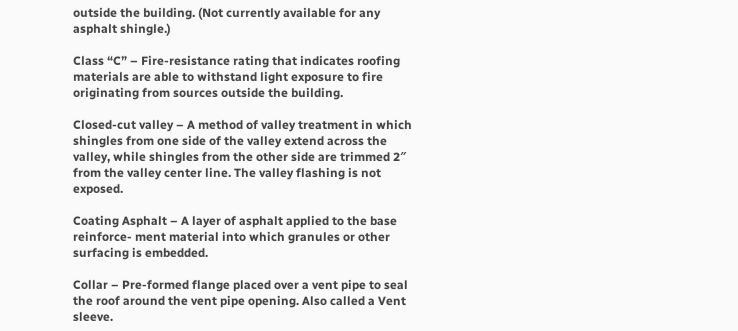outside the building. (Not currently available for any asphalt shingle.)

Class “C” – Fire-resistance rating that indicates roofing materials are able to withstand light exposure to fire originating from sources outside the building.

Closed-cut valley – A method of valley treatment in which shingles from one side of the valley extend across the valley, while shingles from the other side are trimmed 2″ from the valley center line. The valley flashing is not exposed.

Coating Asphalt – A layer of asphalt applied to the base reinforce- ment material into which granules or other surfacing is embedded.

Collar – Pre-formed flange placed over a vent pipe to seal the roof around the vent pipe opening. Also called a Vent sleeve.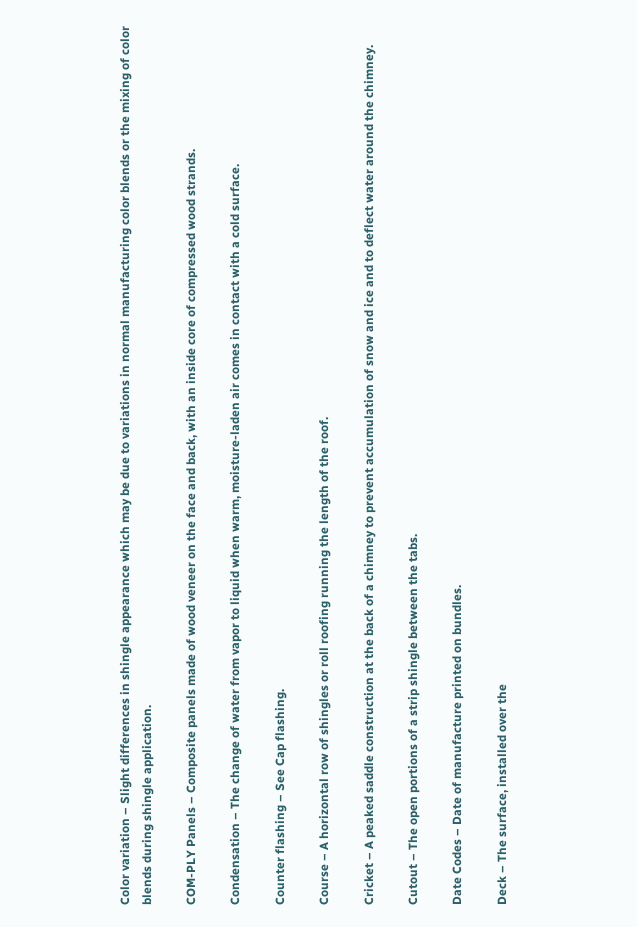Color variation – Slight differences in shingle appearance which may be due to variations in normal manufacturing color blends or the mixing of color blends during shingle application.

COM-PLY Panels – Composite panels made of wood veneer on the face and back, with an inside core of compressed wood strands.

Condensation – The change of water from vapor to liquid when warm, moisture-laden air comes in contact with a cold surface.

Counter flashing – See Cap flashing.

Course – A horizontal row of shingles or roll roofing running the length of the roof.

Cricket – A peaked saddle construction at the back of a chimney to prevent accumulation of snow and ice and to deflect water around the chimney.

Cutout – The open portions of a strip shingle between the tabs.

Date Codes – Date of manufacture printed on bundles.

Deck – The surface, installed over the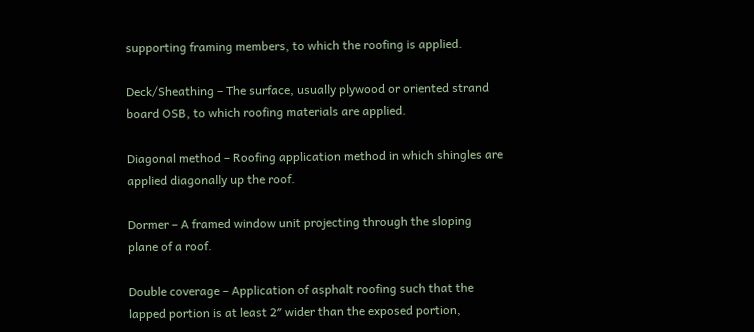supporting framing members, to which the roofing is applied.

Deck/Sheathing – The surface, usually plywood or oriented strand board OSB, to which roofing materials are applied.

Diagonal method – Roofing application method in which shingles are applied diagonally up the roof.

Dormer – A framed window unit projecting through the sloping plane of a roof.

Double coverage – Application of asphalt roofing such that the lapped portion is at least 2″ wider than the exposed portion,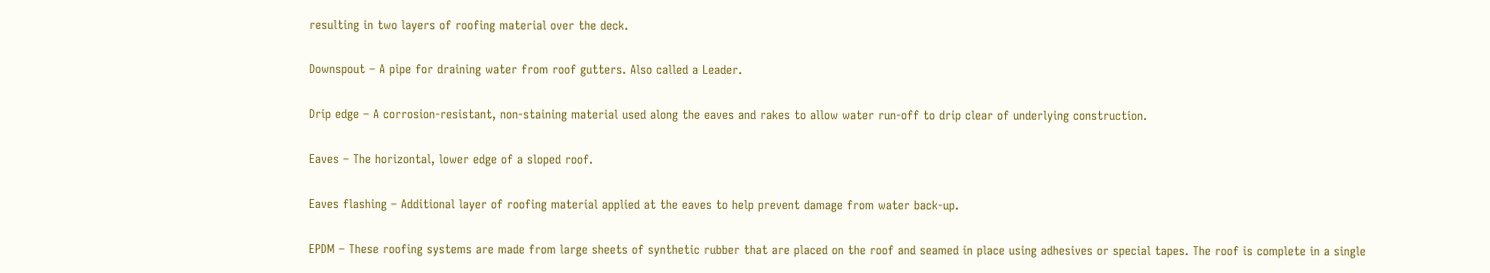resulting in two layers of roofing material over the deck.

Downspout – A pipe for draining water from roof gutters. Also called a Leader.

Drip edge – A corrosion-resistant, non-staining material used along the eaves and rakes to allow water run-off to drip clear of underlying construction.

Eaves – The horizontal, lower edge of a sloped roof.

Eaves flashing – Additional layer of roofing material applied at the eaves to help prevent damage from water back-up.

EPDM – These roofing systems are made from large sheets of synthetic rubber that are placed on the roof and seamed in place using adhesives or special tapes. The roof is complete in a single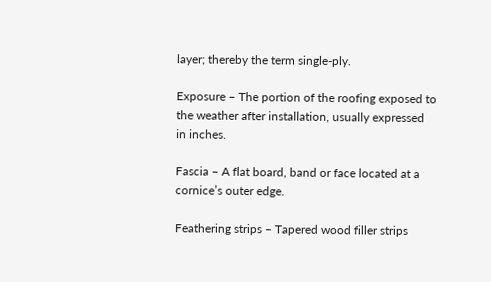layer; thereby the term single-ply.

Exposure – The portion of the roofing exposed to the weather after installation, usually expressed in inches.

Fascia – A flat board, band or face located at a cornice’s outer edge.

Feathering strips – Tapered wood filler strips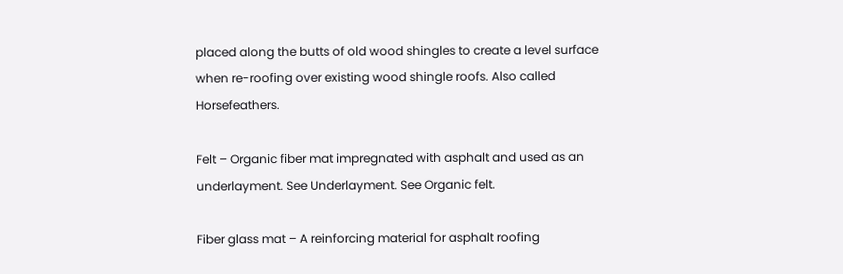placed along the butts of old wood shingles to create a level surface when re-roofing over existing wood shingle roofs. Also called Horsefeathers.

Felt – Organic fiber mat impregnated with asphalt and used as an underlayment. See Underlayment. See Organic felt.

Fiber glass mat – A reinforcing material for asphalt roofing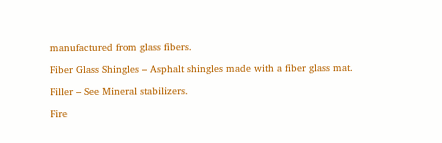manufactured from glass fibers.

Fiber Glass Shingles – Asphalt shingles made with a fiber glass mat.

Filler – See Mineral stabilizers.

Fire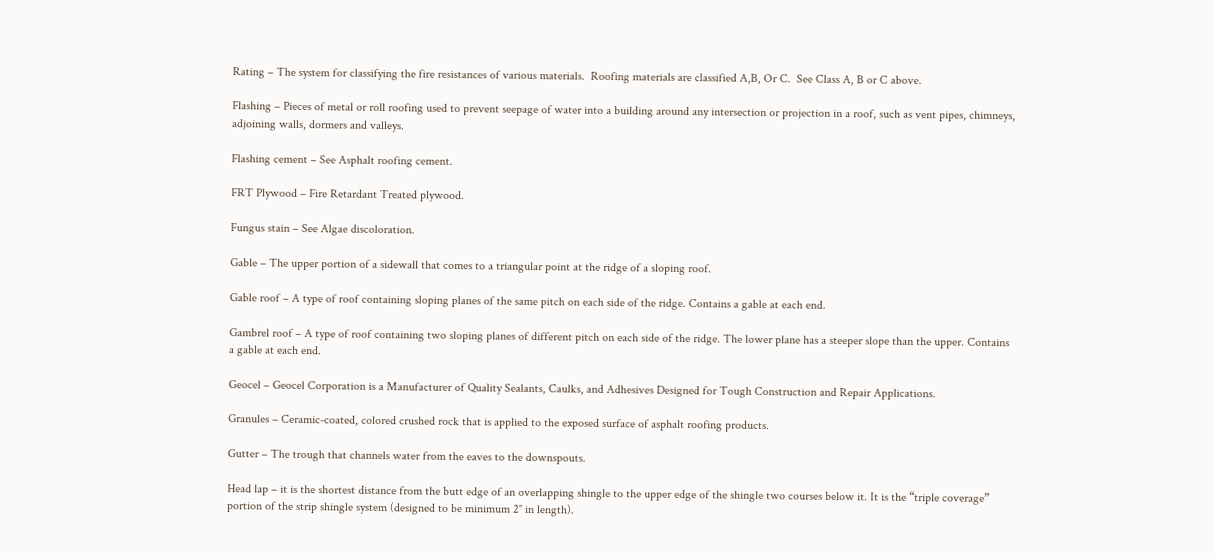Rating – The system for classifying the fire resistances of various materials.  Roofing materials are classified A,B, Or C.  See Class A, B or C above.

Flashing – Pieces of metal or roll roofing used to prevent seepage of water into a building around any intersection or projection in a roof, such as vent pipes, chimneys, adjoining walls, dormers and valleys.

Flashing cement – See Asphalt roofing cement.

FRT Plywood – Fire Retardant Treated plywood.

Fungus stain – See Algae discoloration.

Gable – The upper portion of a sidewall that comes to a triangular point at the ridge of a sloping roof.

Gable roof – A type of roof containing sloping planes of the same pitch on each side of the ridge. Contains a gable at each end.

Gambrel roof – A type of roof containing two sloping planes of different pitch on each side of the ridge. The lower plane has a steeper slope than the upper. Contains a gable at each end.

Geocel – Geocel Corporation is a Manufacturer of Quality Sealants, Caulks, and Adhesives Designed for Tough Construction and Repair Applications.

Granules – Ceramic-coated, colored crushed rock that is applied to the exposed surface of asphalt roofing products.

Gutter – The trough that channels water from the eaves to the downspouts.

Head lap – it is the shortest distance from the butt edge of an overlapping shingle to the upper edge of the shingle two courses below it. It is the “triple coverage” portion of the strip shingle system (designed to be minimum 2″ in length).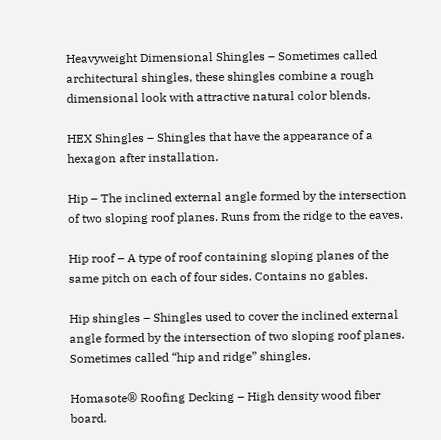Heavyweight Dimensional Shingles – Sometimes called architectural shingles, these shingles combine a rough dimensional look with attractive natural color blends.

HEX Shingles – Shingles that have the appearance of a hexagon after installation.

Hip – The inclined external angle formed by the intersection of two sloping roof planes. Runs from the ridge to the eaves.

Hip roof – A type of roof containing sloping planes of the same pitch on each of four sides. Contains no gables.

Hip shingles – Shingles used to cover the inclined external angle formed by the intersection of two sloping roof planes. Sometimes called “hip and ridge” shingles.

Homasote® Roofing Decking – High density wood fiber board.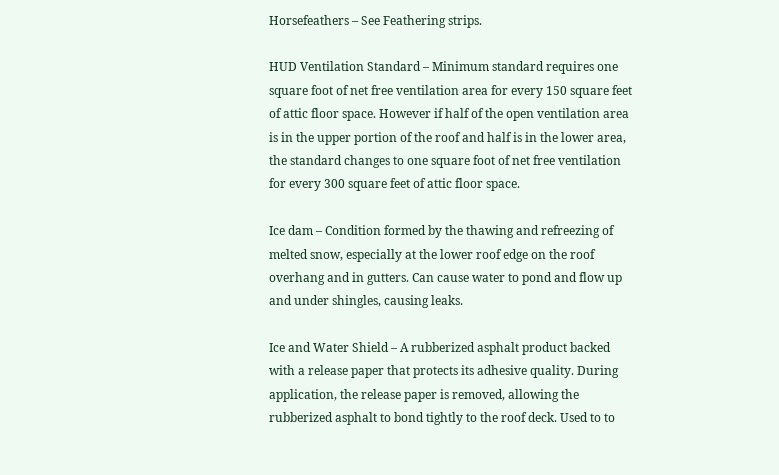Horsefeathers – See Feathering strips.

HUD Ventilation Standard – Minimum standard requires one square foot of net free ventilation area for every 150 square feet of attic floor space. However if half of the open ventilation area is in the upper portion of the roof and half is in the lower area, the standard changes to one square foot of net free ventilation for every 300 square feet of attic floor space.

Ice dam – Condition formed by the thawing and refreezing of melted snow, especially at the lower roof edge on the roof overhang and in gutters. Can cause water to pond and flow up and under shingles, causing leaks.

Ice and Water Shield – A rubberized asphalt product backed with a release paper that protects its adhesive quality. During application, the release paper is removed, allowing the rubberized asphalt to bond tightly to the roof deck. Used to to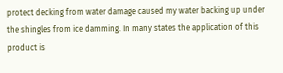protect decking from water damage caused my water backing up under the shingles from ice damming. In many states the application of this product is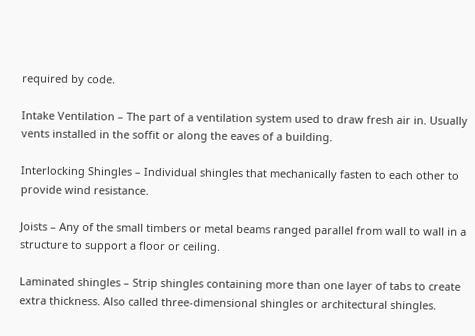required by code.

Intake Ventilation – The part of a ventilation system used to draw fresh air in. Usually vents installed in the soffit or along the eaves of a building.

Interlocking Shingles – Individual shingles that mechanically fasten to each other to provide wind resistance.

Joists – Any of the small timbers or metal beams ranged parallel from wall to wall in a structure to support a floor or ceiling.

Laminated shingles – Strip shingles containing more than one layer of tabs to create extra thickness. Also called three-dimensional shingles or architectural shingles.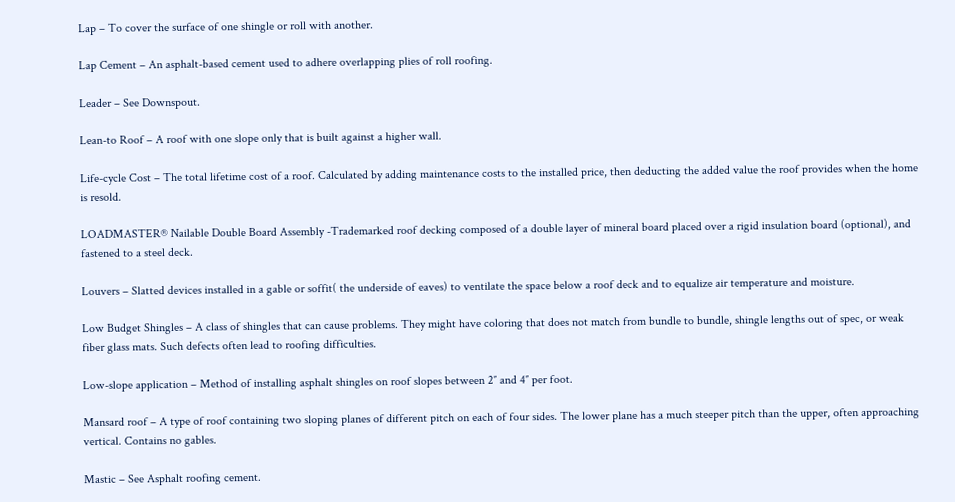Lap – To cover the surface of one shingle or roll with another.

Lap Cement – An asphalt-based cement used to adhere overlapping plies of roll roofing.

Leader – See Downspout.

Lean-to Roof – A roof with one slope only that is built against a higher wall.

Life-cycle Cost – The total lifetime cost of a roof. Calculated by adding maintenance costs to the installed price, then deducting the added value the roof provides when the home is resold.

LOADMASTER® Nailable Double Board Assembly -Trademarked roof decking composed of a double layer of mineral board placed over a rigid insulation board (optional), and fastened to a steel deck.

Louvers – Slatted devices installed in a gable or soffit( the underside of eaves) to ventilate the space below a roof deck and to equalize air temperature and moisture.

Low Budget Shingles – A class of shingles that can cause problems. They might have coloring that does not match from bundle to bundle, shingle lengths out of spec, or weak fiber glass mats. Such defects often lead to roofing difficulties.

Low-slope application – Method of installing asphalt shingles on roof slopes between 2″ and 4″ per foot.

Mansard roof – A type of roof containing two sloping planes of different pitch on each of four sides. The lower plane has a much steeper pitch than the upper, often approaching vertical. Contains no gables.

Mastic – See Asphalt roofing cement.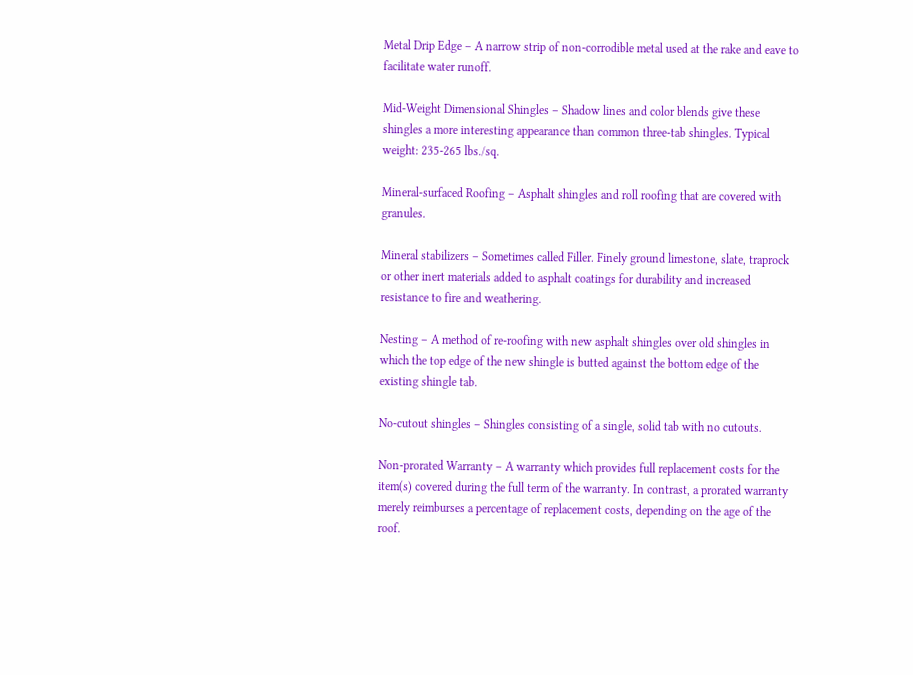Metal Drip Edge – A narrow strip of non-corrodible metal used at the rake and eave to facilitate water runoff.

Mid-Weight Dimensional Shingles – Shadow lines and color blends give these shingles a more interesting appearance than common three-tab shingles. Typical weight: 235-265 lbs./sq.

Mineral-surfaced Roofing – Asphalt shingles and roll roofing that are covered with granules.

Mineral stabilizers – Sometimes called Filler. Finely ground limestone, slate, traprock or other inert materials added to asphalt coatings for durability and increased resistance to fire and weathering.

Nesting – A method of re-roofing with new asphalt shingles over old shingles in which the top edge of the new shingle is butted against the bottom edge of the existing shingle tab.

No-cutout shingles – Shingles consisting of a single, solid tab with no cutouts.

Non-prorated Warranty – A warranty which provides full replacement costs for the item(s) covered during the full term of the warranty. In contrast, a prorated warranty merely reimburses a percentage of replacement costs, depending on the age of the roof.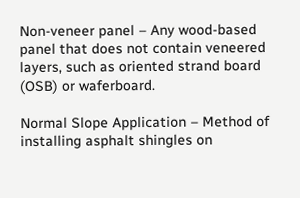Non-veneer panel – Any wood-based panel that does not contain veneered layers, such as oriented strand board (OSB) or waferboard.

Normal Slope Application – Method of installing asphalt shingles on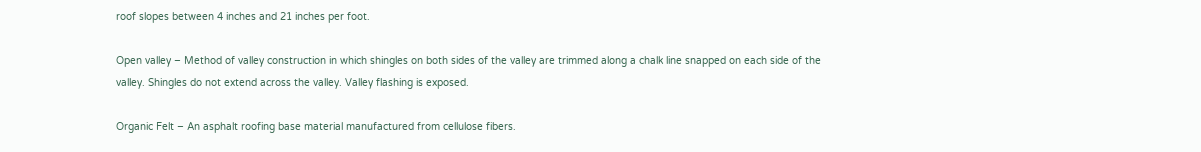roof slopes between 4 inches and 21 inches per foot.

Open valley – Method of valley construction in which shingles on both sides of the valley are trimmed along a chalk line snapped on each side of the valley. Shingles do not extend across the valley. Valley flashing is exposed.

Organic Felt – An asphalt roofing base material manufactured from cellulose fibers.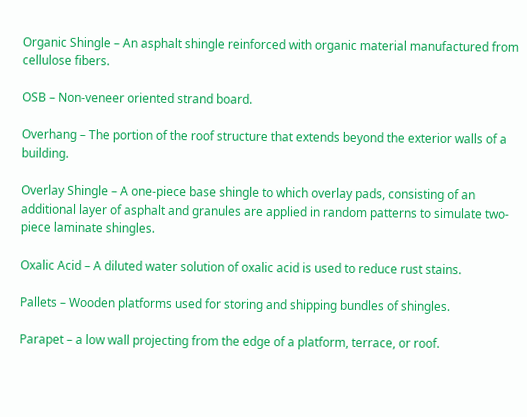Organic Shingle – An asphalt shingle reinforced with organic material manufactured from cellulose fibers.

OSB – Non-veneer oriented strand board.

Overhang – The portion of the roof structure that extends beyond the exterior walls of a building.

Overlay Shingle – A one-piece base shingle to which overlay pads, consisting of an additional layer of asphalt and granules are applied in random patterns to simulate two-piece laminate shingles.

Oxalic Acid – A diluted water solution of oxalic acid is used to reduce rust stains.

Pallets – Wooden platforms used for storing and shipping bundles of shingles.

Parapet – a low wall projecting from the edge of a platform, terrace, or roof.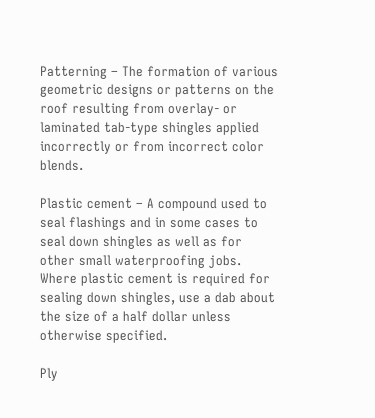Patterning – The formation of various geometric designs or patterns on the roof resulting from overlay- or laminated tab-type shingles applied incorrectly or from incorrect color blends.

Plastic cement – A compound used to seal flashings and in some cases to seal down shingles as well as for other small waterproofing jobs. Where plastic cement is required for sealing down shingles, use a dab about the size of a half dollar unless otherwise specified.

Ply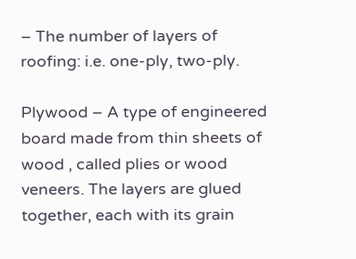– The number of layers of roofing: i.e. one-ply, two-ply.

Plywood – A type of engineered board made from thin sheets of wood , called plies or wood veneers. The layers are glued together, each with its grain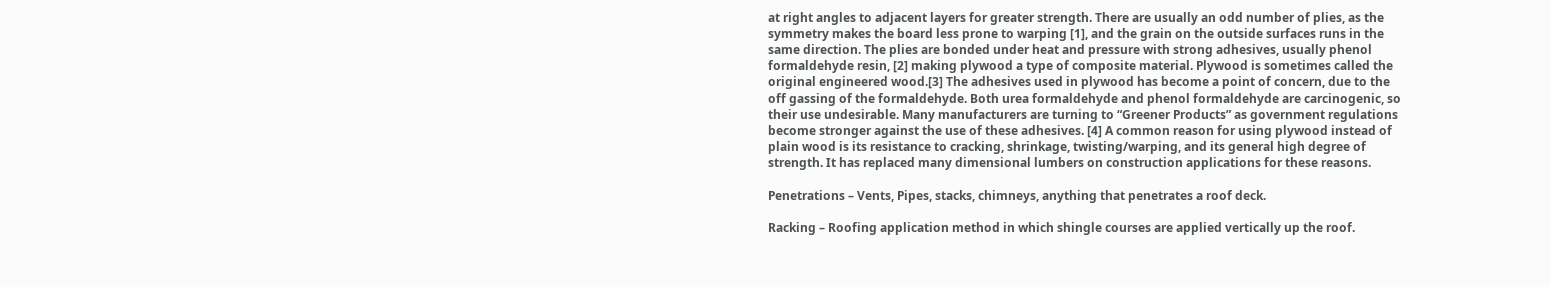at right angles to adjacent layers for greater strength. There are usually an odd number of plies, as the symmetry makes the board less prone to warping [1], and the grain on the outside surfaces runs in the same direction. The plies are bonded under heat and pressure with strong adhesives, usually phenol formaldehyde resin, [2] making plywood a type of composite material. Plywood is sometimes called the original engineered wood.[3] The adhesives used in plywood has become a point of concern, due to the off gassing of the formaldehyde. Both urea formaldehyde and phenol formaldehyde are carcinogenic, so their use undesirable. Many manufacturers are turning to “Greener Products” as government regulations become stronger against the use of these adhesives. [4] A common reason for using plywood instead of plain wood is its resistance to cracking, shrinkage, twisting/warping, and its general high degree of strength. It has replaced many dimensional lumbers on construction applications for these reasons.

Penetrations – Vents, Pipes, stacks, chimneys, anything that penetrates a roof deck.

Racking – Roofing application method in which shingle courses are applied vertically up the roof.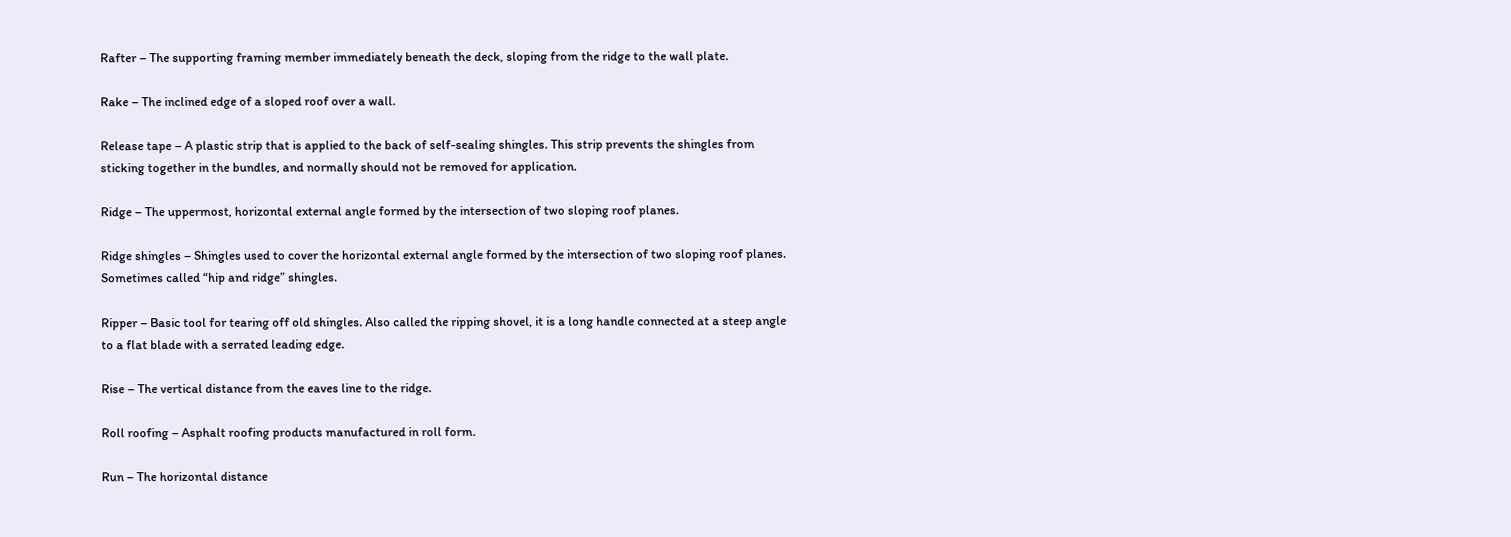Rafter – The supporting framing member immediately beneath the deck, sloping from the ridge to the wall plate.

Rake – The inclined edge of a sloped roof over a wall.

Release tape – A plastic strip that is applied to the back of self-sealing shingles. This strip prevents the shingles from sticking together in the bundles, and normally should not be removed for application.

Ridge – The uppermost, horizontal external angle formed by the intersection of two sloping roof planes.

Ridge shingles – Shingles used to cover the horizontal external angle formed by the intersection of two sloping roof planes. Sometimes called “hip and ridge” shingles.

Ripper – Basic tool for tearing off old shingles. Also called the ripping shovel, it is a long handle connected at a steep angle to a flat blade with a serrated leading edge.

Rise – The vertical distance from the eaves line to the ridge.

Roll roofing – Asphalt roofing products manufactured in roll form.

Run – The horizontal distance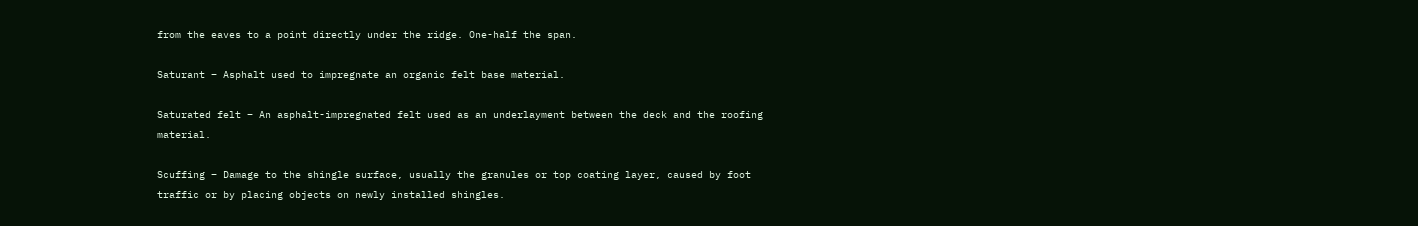from the eaves to a point directly under the ridge. One-half the span.

Saturant – Asphalt used to impregnate an organic felt base material.

Saturated felt – An asphalt-impregnated felt used as an underlayment between the deck and the roofing material.

Scuffing – Damage to the shingle surface, usually the granules or top coating layer, caused by foot traffic or by placing objects on newly installed shingles.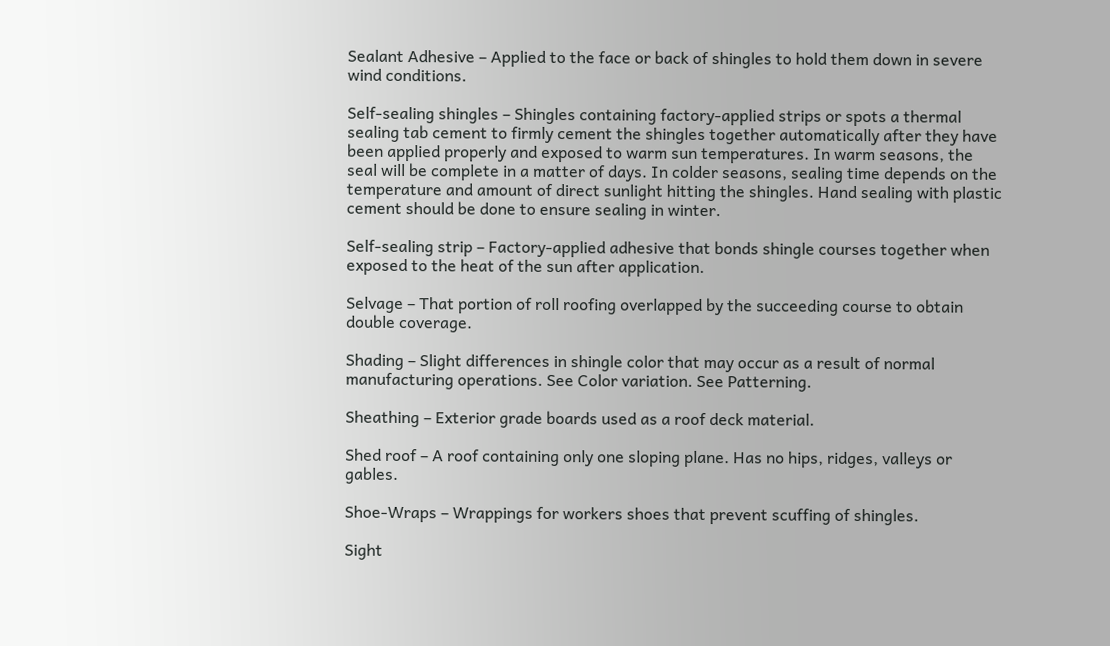Sealant Adhesive – Applied to the face or back of shingles to hold them down in severe wind conditions.

Self-sealing shingles – Shingles containing factory-applied strips or spots a thermal sealing tab cement to firmly cement the shingles together automatically after they have been applied properly and exposed to warm sun temperatures. In warm seasons, the seal will be complete in a matter of days. In colder seasons, sealing time depends on the temperature and amount of direct sunlight hitting the shingles. Hand sealing with plastic cement should be done to ensure sealing in winter.

Self-sealing strip – Factory-applied adhesive that bonds shingle courses together when exposed to the heat of the sun after application.

Selvage – That portion of roll roofing overlapped by the succeeding course to obtain double coverage.

Shading – Slight differences in shingle color that may occur as a result of normal manufacturing operations. See Color variation. See Patterning.

Sheathing – Exterior grade boards used as a roof deck material.

Shed roof – A roof containing only one sloping plane. Has no hips, ridges, valleys or gables.

Shoe-Wraps – Wrappings for workers shoes that prevent scuffing of shingles.

Sight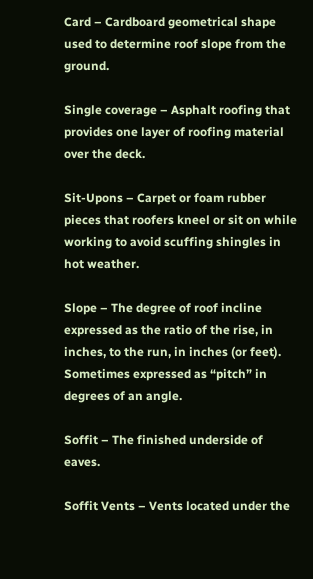Card – Cardboard geometrical shape used to determine roof slope from the ground.

Single coverage – Asphalt roofing that provides one layer of roofing material over the deck.

Sit-Upons – Carpet or foam rubber pieces that roofers kneel or sit on while working to avoid scuffing shingles in hot weather.

Slope – The degree of roof incline expressed as the ratio of the rise, in inches, to the run, in inches (or feet). Sometimes expressed as “pitch” in degrees of an angle.

Soffit – The finished underside of eaves.

Soffit Vents – Vents located under the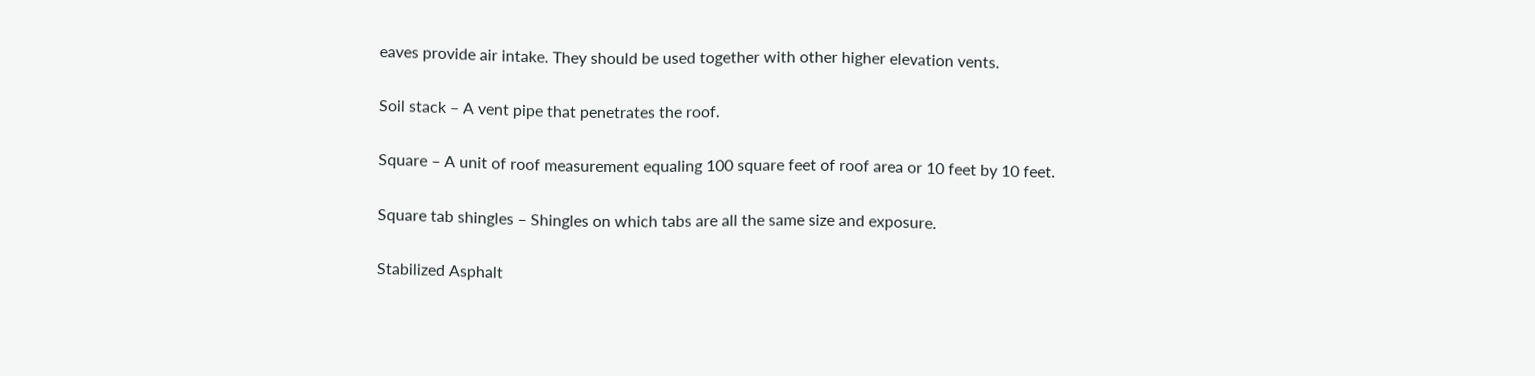eaves provide air intake. They should be used together with other higher elevation vents.

Soil stack – A vent pipe that penetrates the roof.

Square – A unit of roof measurement equaling 100 square feet of roof area or 10 feet by 10 feet.

Square tab shingles – Shingles on which tabs are all the same size and exposure.

Stabilized Asphalt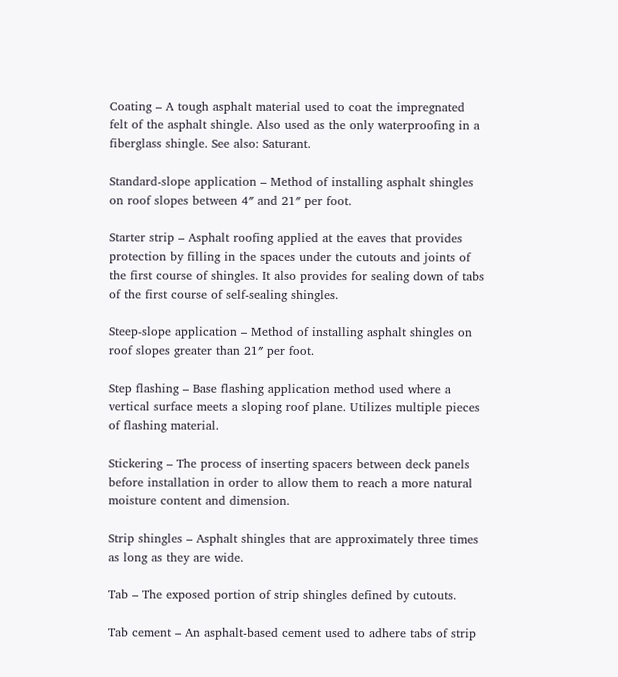Coating – A tough asphalt material used to coat the impregnated felt of the asphalt shingle. Also used as the only waterproofing in a fiberglass shingle. See also: Saturant.

Standard-slope application – Method of installing asphalt shingles on roof slopes between 4″ and 21″ per foot.

Starter strip – Asphalt roofing applied at the eaves that provides protection by filling in the spaces under the cutouts and joints of the first course of shingles. It also provides for sealing down of tabs of the first course of self-sealing shingles.

Steep-slope application – Method of installing asphalt shingles on roof slopes greater than 21″ per foot.

Step flashing – Base flashing application method used where a vertical surface meets a sloping roof plane. Utilizes multiple pieces of flashing material.

Stickering – The process of inserting spacers between deck panels before installation in order to allow them to reach a more natural moisture content and dimension.

Strip shingles – Asphalt shingles that are approximately three times as long as they are wide.

Tab – The exposed portion of strip shingles defined by cutouts.

Tab cement – An asphalt-based cement used to adhere tabs of strip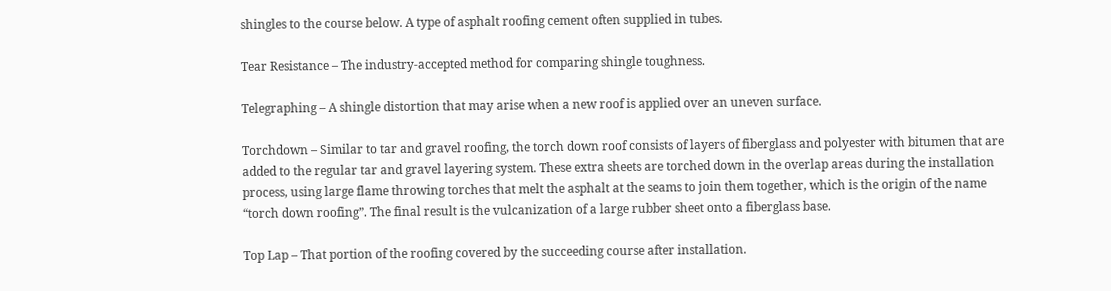shingles to the course below. A type of asphalt roofing cement often supplied in tubes.

Tear Resistance – The industry-accepted method for comparing shingle toughness.

Telegraphing – A shingle distortion that may arise when a new roof is applied over an uneven surface.

Torchdown – Similar to tar and gravel roofing, the torch down roof consists of layers of fiberglass and polyester with bitumen that are added to the regular tar and gravel layering system. These extra sheets are torched down in the overlap areas during the installation process, using large flame throwing torches that melt the asphalt at the seams to join them together, which is the origin of the name “torch down roofing”. The final result is the vulcanization of a large rubber sheet onto a fiberglass base.

Top Lap – That portion of the roofing covered by the succeeding course after installation.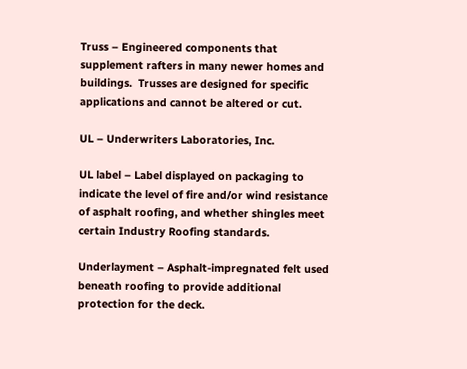Truss – Engineered components that supplement rafters in many newer homes and buildings.  Trusses are designed for specific applications and cannot be altered or cut.

UL – Underwriters Laboratories, Inc.

UL label – Label displayed on packaging to indicate the level of fire and/or wind resistance of asphalt roofing, and whether shingles meet certain Industry Roofing standards.

Underlayment – Asphalt-impregnated felt used beneath roofing to provide additional protection for the deck.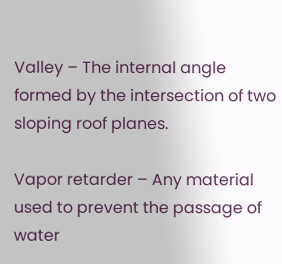Valley – The internal angle formed by the intersection of two sloping roof planes.

Vapor retarder – Any material used to prevent the passage of water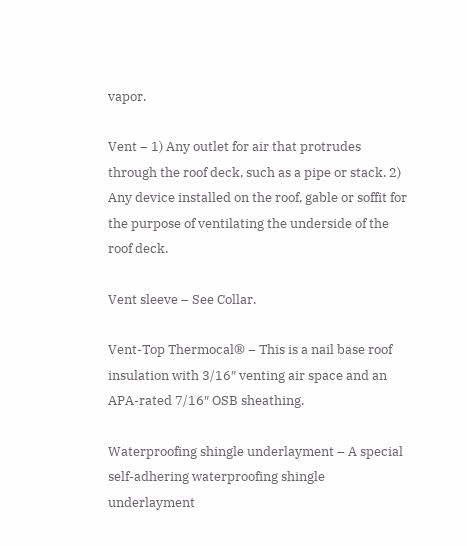vapor.

Vent – 1) Any outlet for air that protrudes through the roof deck, such as a pipe or stack. 2) Any device installed on the roof, gable or soffit for the purpose of ventilating the underside of the roof deck.

Vent sleeve – See Collar.

Vent-Top Thermocal® – This is a nail base roof insulation with 3/16″ venting air space and an APA-rated 7/16″ OSB sheathing.

Waterproofing shingle underlayment – A special self-adhering waterproofing shingle underlayment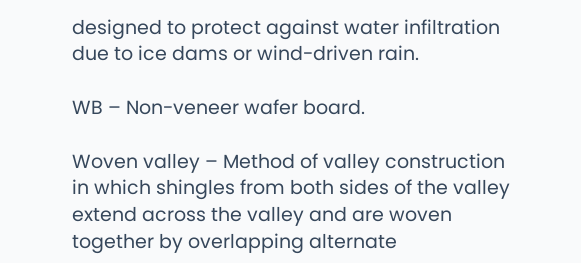designed to protect against water infiltration due to ice dams or wind-driven rain.

WB – Non-veneer wafer board.

Woven valley – Method of valley construction in which shingles from both sides of the valley extend across the valley and are woven together by overlapping alternate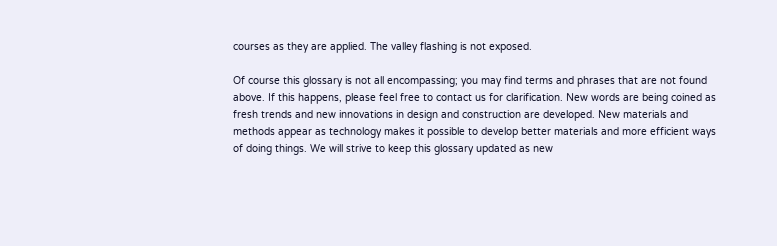courses as they are applied. The valley flashing is not exposed.

Of course this glossary is not all encompassing; you may find terms and phrases that are not found above. If this happens, please feel free to contact us for clarification. New words are being coined as fresh trends and new innovations in design and construction are developed. New materials and methods appear as technology makes it possible to develop better materials and more efficient ways of doing things. We will strive to keep this glossary updated as new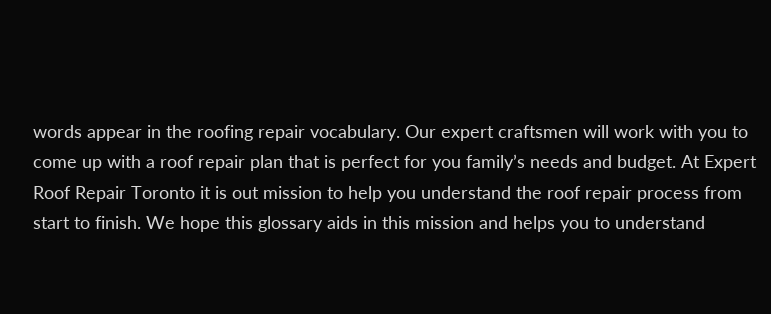words appear in the roofing repair vocabulary. Our expert craftsmen will work with you to come up with a roof repair plan that is perfect for you family’s needs and budget. At Expert Roof Repair Toronto it is out mission to help you understand the roof repair process from start to finish. We hope this glossary aids in this mission and helps you to understand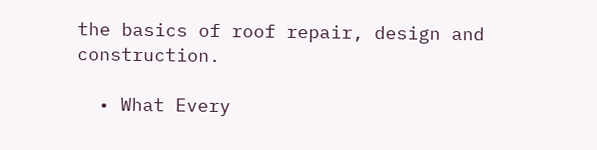the basics of roof repair, design and construction.

  • What Every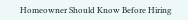Homeowner Should Know Before Hiring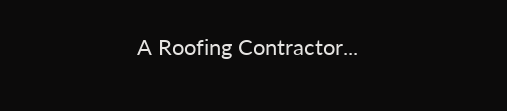A Roofing Contractor...